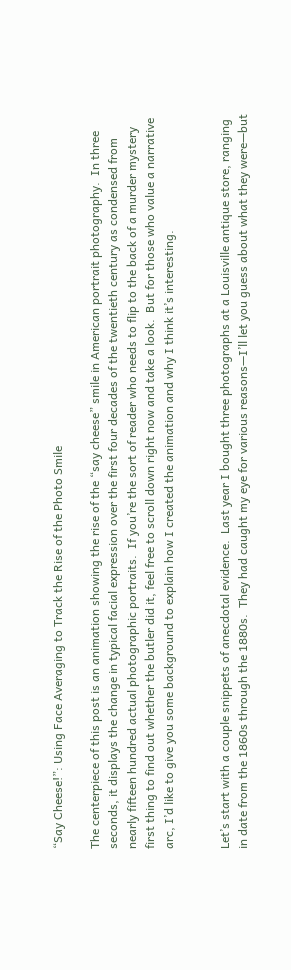“Say Cheese!”: Using Face Averaging to Track the Rise of the Photo Smile

The centerpiece of this post is an animation showing the rise of the “say cheese” smile in American portrait photography.  In three seconds, it displays the change in typical facial expression over the first four decades of the twentieth century as condensed from nearly fifteen hundred actual photographic portraits.  If you’re the sort of reader who needs to flip to the back of a murder mystery first thing to find out whether the butler did it, feel free to scroll down right now and take a look.  But for those who value a narrative arc, I’d like to give you some background to explain how I created the animation and why I think it’s interesting.


Let’s start with a couple snippets of anecdotal evidence.  Last year I bought three photographs at a Louisville antique store, ranging in date from the 1860s through the 1880s.  They had caught my eye for various reasons—I’ll let you guess about what they were—but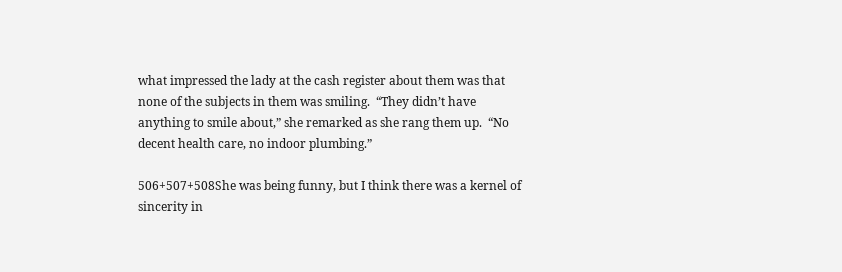what impressed the lady at the cash register about them was that none of the subjects in them was smiling.  “They didn’t have anything to smile about,” she remarked as she rang them up.  “No decent health care, no indoor plumbing.”

506+507+508She was being funny, but I think there was a kernel of sincerity in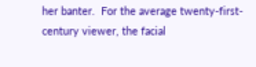her banter.  For the average twenty-first-century viewer, the facial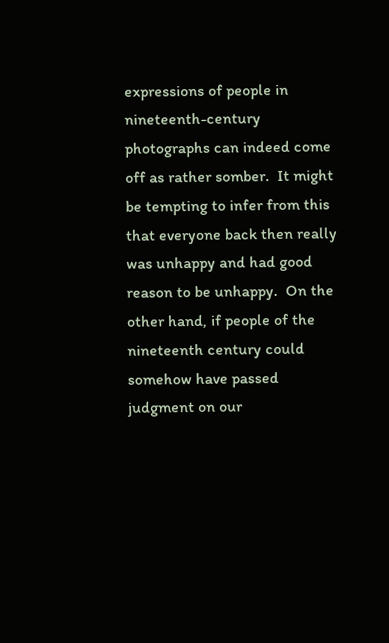expressions of people in nineteenth-century photographs can indeed come off as rather somber.  It might be tempting to infer from this that everyone back then really was unhappy and had good reason to be unhappy.  On the other hand, if people of the nineteenth century could somehow have passed judgment on our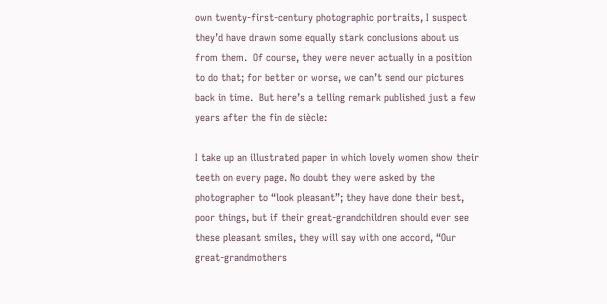own twenty-first-century photographic portraits, I suspect they’d have drawn some equally stark conclusions about us from them.  Of course, they were never actually in a position to do that; for better or worse, we can’t send our pictures back in time.  But here’s a telling remark published just a few years after the fin de siècle:

I take up an illustrated paper in which lovely women show their teeth on every page. No doubt they were asked by the photographer to “look pleasant”; they have done their best, poor things, but if their great-grandchildren should ever see these pleasant smiles, they will say with one accord, “Our great-grandmothers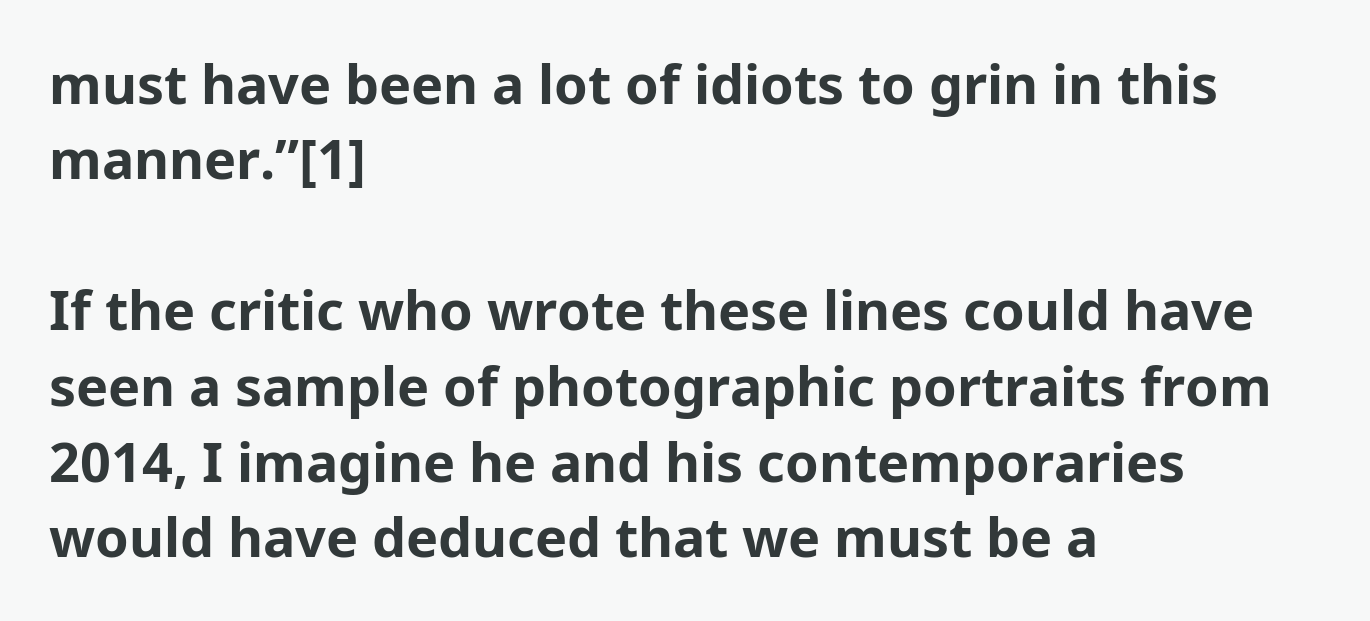must have been a lot of idiots to grin in this manner.”[1]

If the critic who wrote these lines could have seen a sample of photographic portraits from 2014, I imagine he and his contemporaries would have deduced that we must be a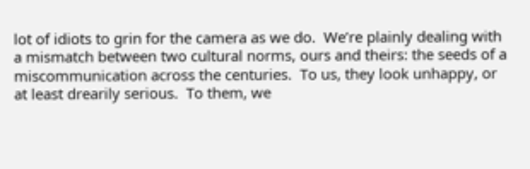lot of idiots to grin for the camera as we do.  We’re plainly dealing with a mismatch between two cultural norms, ours and theirs: the seeds of a miscommunication across the centuries.  To us, they look unhappy, or at least drearily serious.  To them, we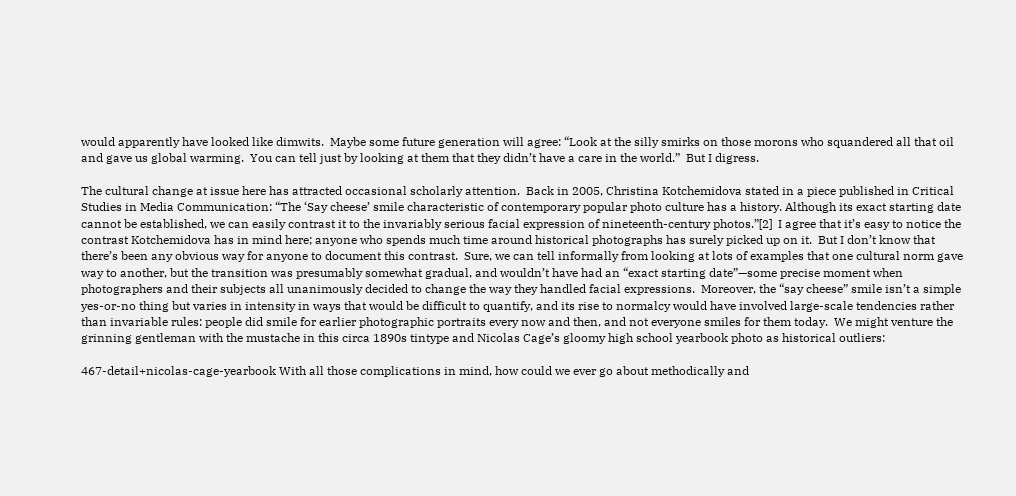would apparently have looked like dimwits.  Maybe some future generation will agree: “Look at the silly smirks on those morons who squandered all that oil and gave us global warming.  You can tell just by looking at them that they didn’t have a care in the world.”  But I digress.

The cultural change at issue here has attracted occasional scholarly attention.  Back in 2005, Christina Kotchemidova stated in a piece published in Critical Studies in Media Communication: “The ‘Say cheese’ smile characteristic of contemporary popular photo culture has a history. Although its exact starting date cannot be established, we can easily contrast it to the invariably serious facial expression of nineteenth-century photos.”[2]  I agree that it’s easy to notice the contrast Kotchemidova has in mind here; anyone who spends much time around historical photographs has surely picked up on it.  But I don’t know that there’s been any obvious way for anyone to document this contrast.  Sure, we can tell informally from looking at lots of examples that one cultural norm gave way to another, but the transition was presumably somewhat gradual, and wouldn’t have had an “exact starting date”—some precise moment when photographers and their subjects all unanimously decided to change the way they handled facial expressions.  Moreover, the “say cheese” smile isn’t a simple yes-or-no thing but varies in intensity in ways that would be difficult to quantify, and its rise to normalcy would have involved large-scale tendencies rather than invariable rules: people did smile for earlier photographic portraits every now and then, and not everyone smiles for them today.  We might venture the grinning gentleman with the mustache in this circa 1890s tintype and Nicolas Cage’s gloomy high school yearbook photo as historical outliers:

467-detail+nicolas-cage-yearbook With all those complications in mind, how could we ever go about methodically and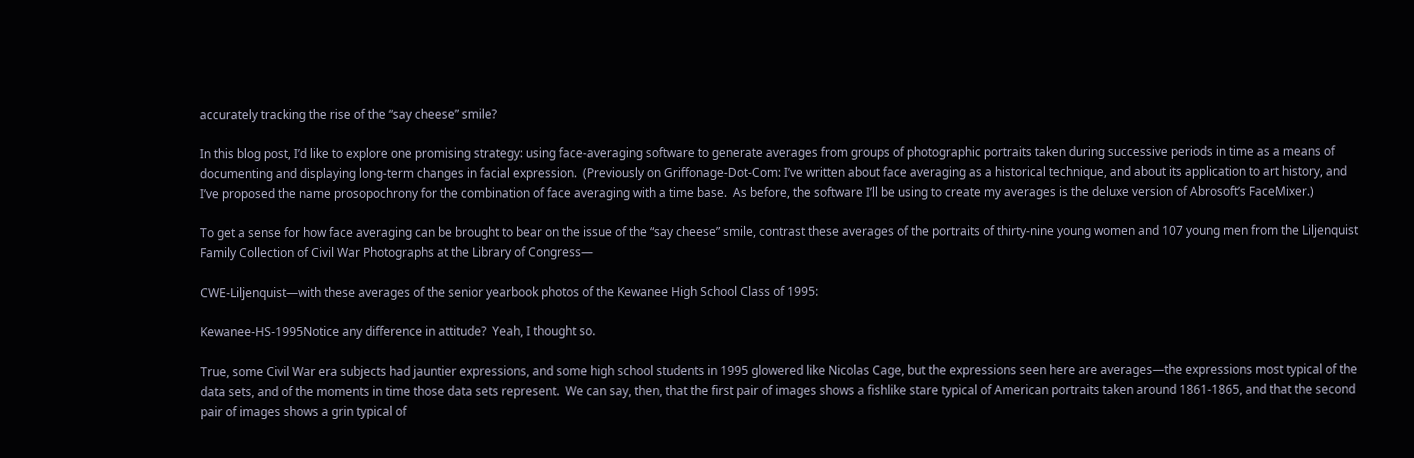accurately tracking the rise of the “say cheese” smile?

In this blog post, I’d like to explore one promising strategy: using face-averaging software to generate averages from groups of photographic portraits taken during successive periods in time as a means of documenting and displaying long-term changes in facial expression.  (Previously on Griffonage-Dot-Com: I’ve written about face averaging as a historical technique, and about its application to art history, and I’ve proposed the name prosopochrony for the combination of face averaging with a time base.  As before, the software I’ll be using to create my averages is the deluxe version of Abrosoft’s FaceMixer.)

To get a sense for how face averaging can be brought to bear on the issue of the “say cheese” smile, contrast these averages of the portraits of thirty-nine young women and 107 young men from the Liljenquist Family Collection of Civil War Photographs at the Library of Congress—

CWE-Liljenquist—with these averages of the senior yearbook photos of the Kewanee High School Class of 1995:

Kewanee-HS-1995Notice any difference in attitude?  Yeah, I thought so.

True, some Civil War era subjects had jauntier expressions, and some high school students in 1995 glowered like Nicolas Cage, but the expressions seen here are averages—the expressions most typical of the data sets, and of the moments in time those data sets represent.  We can say, then, that the first pair of images shows a fishlike stare typical of American portraits taken around 1861-1865, and that the second pair of images shows a grin typical of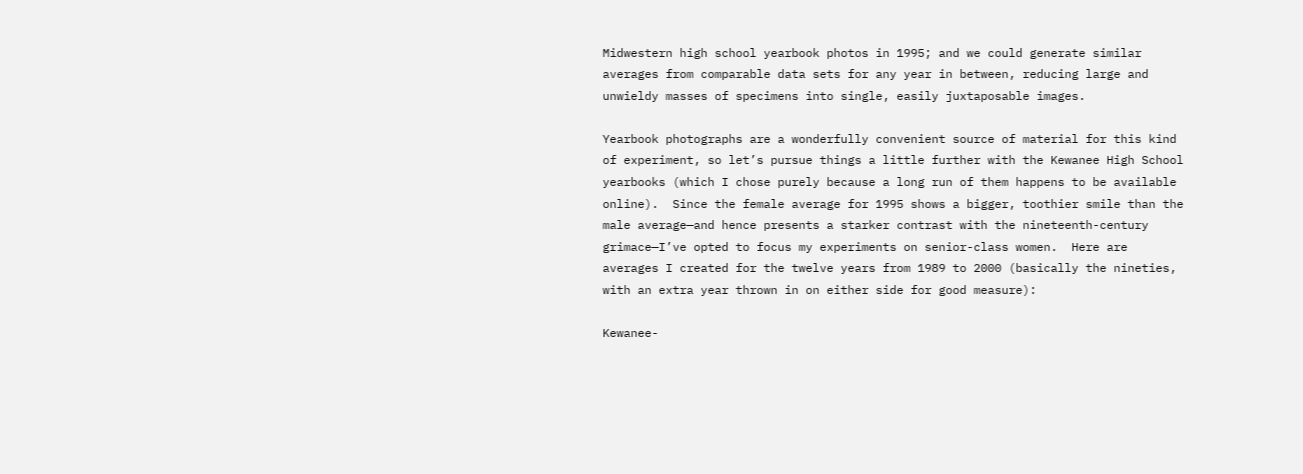Midwestern high school yearbook photos in 1995; and we could generate similar averages from comparable data sets for any year in between, reducing large and unwieldy masses of specimens into single, easily juxtaposable images.

Yearbook photographs are a wonderfully convenient source of material for this kind of experiment, so let’s pursue things a little further with the Kewanee High School yearbooks (which I chose purely because a long run of them happens to be available online).  Since the female average for 1995 shows a bigger, toothier smile than the male average—and hence presents a starker contrast with the nineteenth-century grimace—I’ve opted to focus my experiments on senior-class women.  Here are averages I created for the twelve years from 1989 to 2000 (basically the nineties, with an extra year thrown in on either side for good measure):

Kewanee-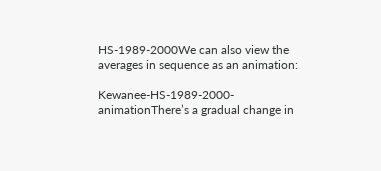HS-1989-2000We can also view the averages in sequence as an animation:

Kewanee-HS-1989-2000-animationThere’s a gradual change in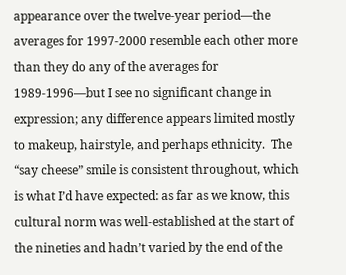appearance over the twelve-year period—the averages for 1997-2000 resemble each other more than they do any of the averages for 1989-1996—but I see no significant change in expression; any difference appears limited mostly to makeup, hairstyle, and perhaps ethnicity.  The “say cheese” smile is consistent throughout, which is what I’d have expected: as far as we know, this cultural norm was well-established at the start of the nineties and hadn’t varied by the end of the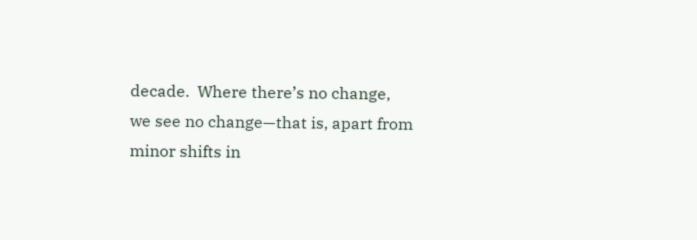decade.  Where there’s no change, we see no change—that is, apart from minor shifts in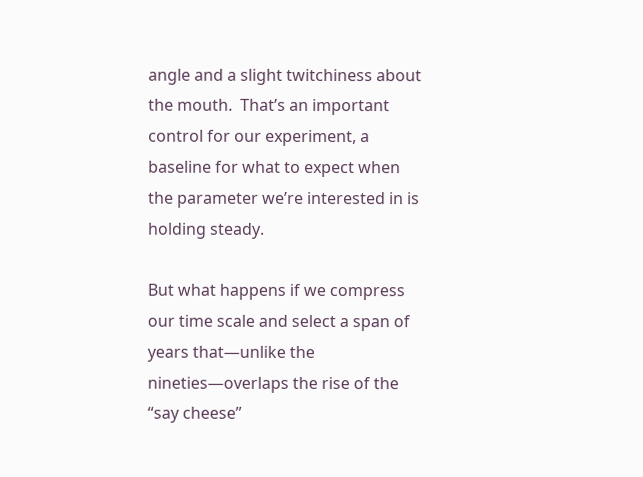angle and a slight twitchiness about the mouth.  That’s an important control for our experiment, a baseline for what to expect when the parameter we’re interested in is holding steady.

But what happens if we compress our time scale and select a span of years that—unlike the nineties—overlaps the rise of the “say cheese”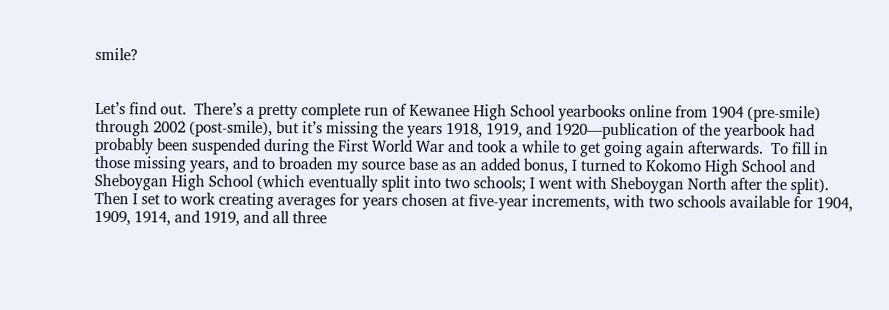smile?


Let’s find out.  There’s a pretty complete run of Kewanee High School yearbooks online from 1904 (pre-smile) through 2002 (post-smile), but it’s missing the years 1918, 1919, and 1920—publication of the yearbook had probably been suspended during the First World War and took a while to get going again afterwards.  To fill in those missing years, and to broaden my source base as an added bonus, I turned to Kokomo High School and Sheboygan High School (which eventually split into two schools; I went with Sheboygan North after the split).  Then I set to work creating averages for years chosen at five-year increments, with two schools available for 1904, 1909, 1914, and 1919, and all three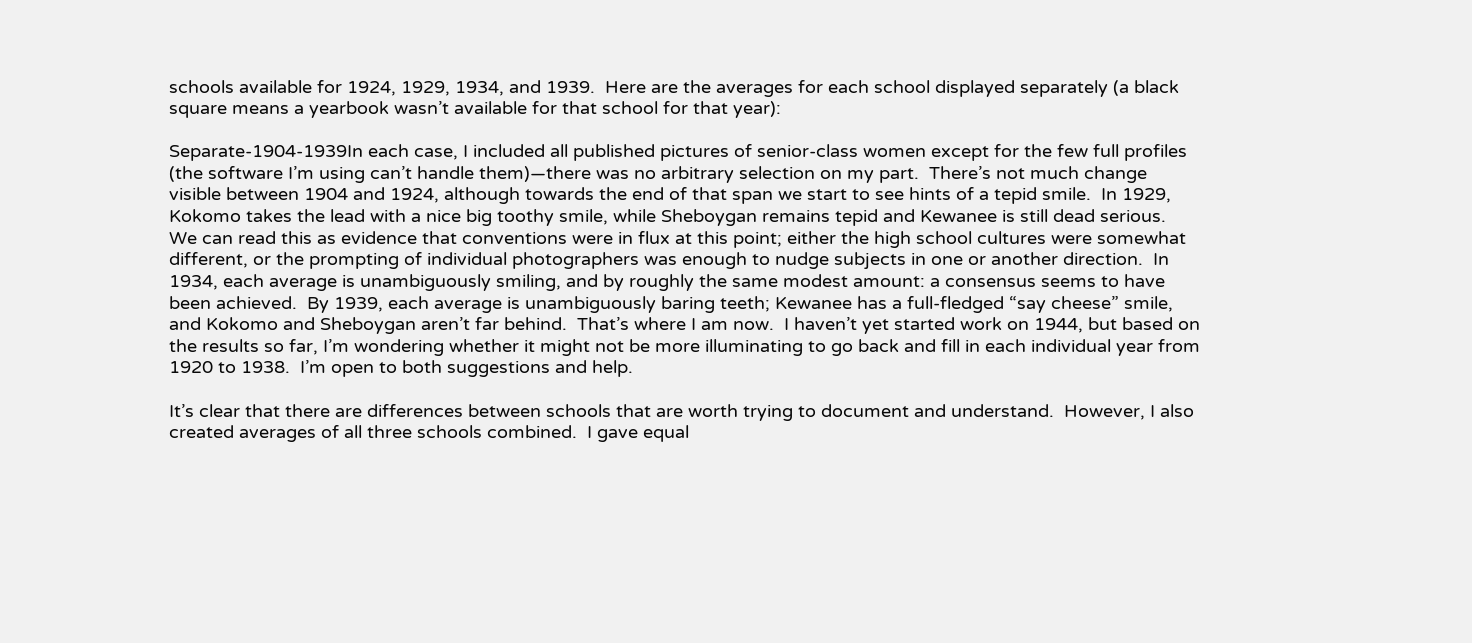schools available for 1924, 1929, 1934, and 1939.  Here are the averages for each school displayed separately (a black square means a yearbook wasn’t available for that school for that year):

Separate-1904-1939In each case, I included all published pictures of senior-class women except for the few full profiles (the software I’m using can’t handle them)—there was no arbitrary selection on my part.  There’s not much change visible between 1904 and 1924, although towards the end of that span we start to see hints of a tepid smile.  In 1929, Kokomo takes the lead with a nice big toothy smile, while Sheboygan remains tepid and Kewanee is still dead serious.  We can read this as evidence that conventions were in flux at this point; either the high school cultures were somewhat different, or the prompting of individual photographers was enough to nudge subjects in one or another direction.  In 1934, each average is unambiguously smiling, and by roughly the same modest amount: a consensus seems to have been achieved.  By 1939, each average is unambiguously baring teeth; Kewanee has a full-fledged “say cheese” smile, and Kokomo and Sheboygan aren’t far behind.  That’s where I am now.  I haven’t yet started work on 1944, but based on the results so far, I’m wondering whether it might not be more illuminating to go back and fill in each individual year from 1920 to 1938.  I’m open to both suggestions and help.

It’s clear that there are differences between schools that are worth trying to document and understand.  However, I also created averages of all three schools combined.  I gave equal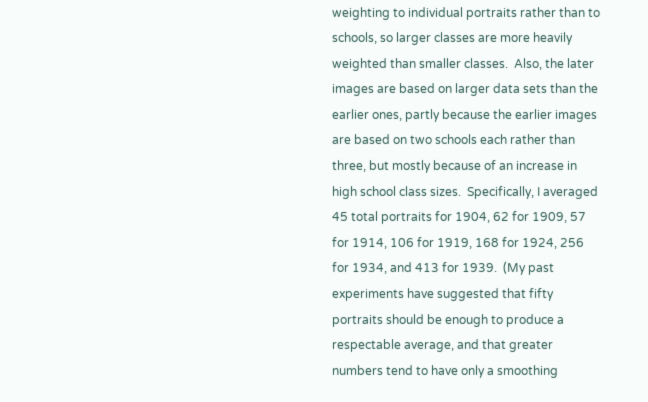weighting to individual portraits rather than to schools, so larger classes are more heavily weighted than smaller classes.  Also, the later images are based on larger data sets than the earlier ones, partly because the earlier images are based on two schools each rather than three, but mostly because of an increase in high school class sizes.  Specifically, I averaged 45 total portraits for 1904, 62 for 1909, 57 for 1914, 106 for 1919, 168 for 1924, 256 for 1934, and 413 for 1939.  (My past experiments have suggested that fifty portraits should be enough to produce a respectable average, and that greater numbers tend to have only a smoothing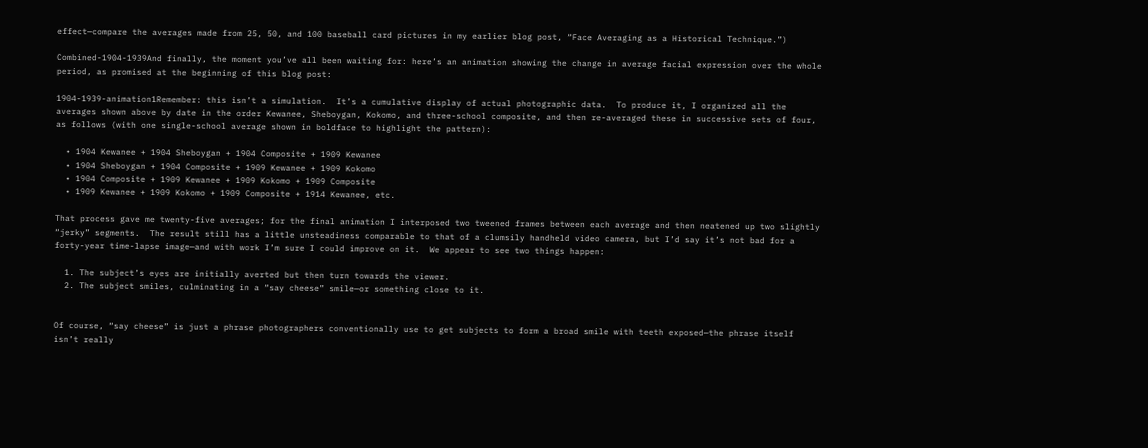effect—compare the averages made from 25, 50, and 100 baseball card pictures in my earlier blog post, “Face Averaging as a Historical Technique.”)

Combined-1904-1939And finally, the moment you’ve all been waiting for: here’s an animation showing the change in average facial expression over the whole period, as promised at the beginning of this blog post:

1904-1939-animation1Remember: this isn’t a simulation.  It’s a cumulative display of actual photographic data.  To produce it, I organized all the averages shown above by date in the order Kewanee, Sheboygan, Kokomo, and three-school composite, and then re-averaged these in successive sets of four, as follows (with one single-school average shown in boldface to highlight the pattern):

  • 1904 Kewanee + 1904 Sheboygan + 1904 Composite + 1909 Kewanee
  • 1904 Sheboygan + 1904 Composite + 1909 Kewanee + 1909 Kokomo
  • 1904 Composite + 1909 Kewanee + 1909 Kokomo + 1909 Composite
  • 1909 Kewanee + 1909 Kokomo + 1909 Composite + 1914 Kewanee, etc.

That process gave me twenty-five averages; for the final animation I interposed two tweened frames between each average and then neatened up two slightly “jerky” segments.  The result still has a little unsteadiness comparable to that of a clumsily handheld video camera, but I’d say it’s not bad for a forty-year time-lapse image—and with work I’m sure I could improve on it.  We appear to see two things happen:

  1. The subject’s eyes are initially averted but then turn towards the viewer.
  2. The subject smiles, culminating in a “say cheese” smile—or something close to it.


Of course, “say cheese” is just a phrase photographers conventionally use to get subjects to form a broad smile with teeth exposed—the phrase itself isn’t really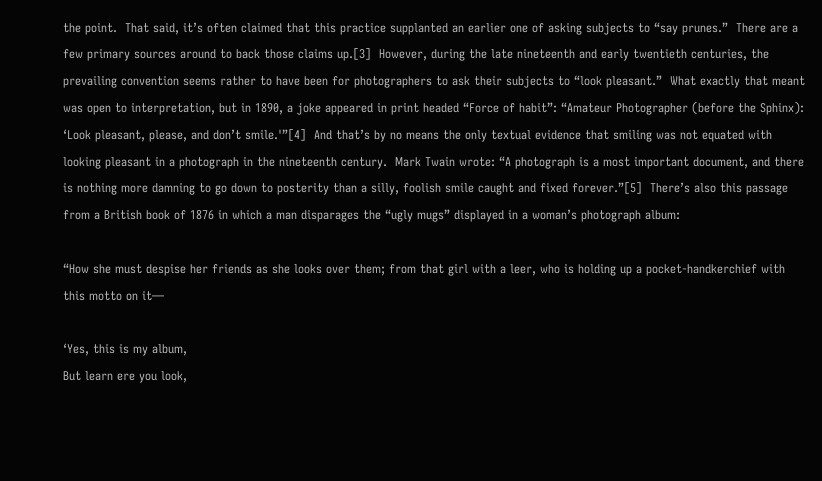the point.  That said, it’s often claimed that this practice supplanted an earlier one of asking subjects to “say prunes.”  There are a few primary sources around to back those claims up.[3]  However, during the late nineteenth and early twentieth centuries, the prevailing convention seems rather to have been for photographers to ask their subjects to “look pleasant.”  What exactly that meant was open to interpretation, but in 1890, a joke appeared in print headed “Force of habit”: “Amateur Photographer (before the Sphinx): ‘Look pleasant, please, and don’t smile.'”[4]  And that’s by no means the only textual evidence that smiling was not equated with looking pleasant in a photograph in the nineteenth century.  Mark Twain wrote: “A photograph is a most important document, and there is nothing more damning to go down to posterity than a silly, foolish smile caught and fixed forever.”[5]  There’s also this passage from a British book of 1876 in which a man disparages the “ugly mugs” displayed in a woman’s photograph album:

“How she must despise her friends as she looks over them; from that girl with a leer, who is holding up a pocket-handkerchief with this motto on it—

‘Yes, this is my album,
But learn ere you look,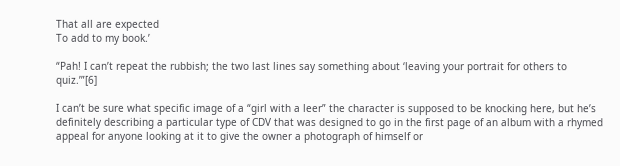That all are expected
To add to my book.’

“Pah! I can’t repeat the rubbish; the two last lines say something about ‘leaving your portrait for others to quiz.’”[6]

I can’t be sure what specific image of a “girl with a leer” the character is supposed to be knocking here, but he’s definitely describing a particular type of CDV that was designed to go in the first page of an album with a rhymed appeal for anyone looking at it to give the owner a photograph of himself or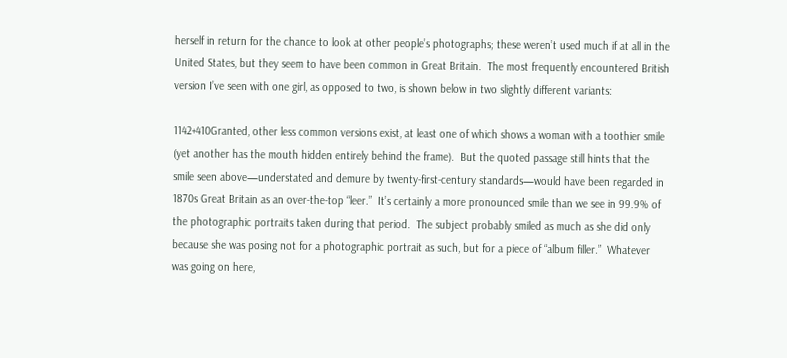herself in return for the chance to look at other people’s photographs; these weren’t used much if at all in the United States, but they seem to have been common in Great Britain.  The most frequently encountered British version I’ve seen with one girl, as opposed to two, is shown below in two slightly different variants:

1142+410Granted, other less common versions exist, at least one of which shows a woman with a toothier smile (yet another has the mouth hidden entirely behind the frame).  But the quoted passage still hints that the smile seen above—understated and demure by twenty-first-century standards—would have been regarded in 1870s Great Britain as an over-the-top “leer.”  It’s certainly a more pronounced smile than we see in 99.9% of the photographic portraits taken during that period.  The subject probably smiled as much as she did only because she was posing not for a photographic portrait as such, but for a piece of “album filler.”  Whatever was going on here,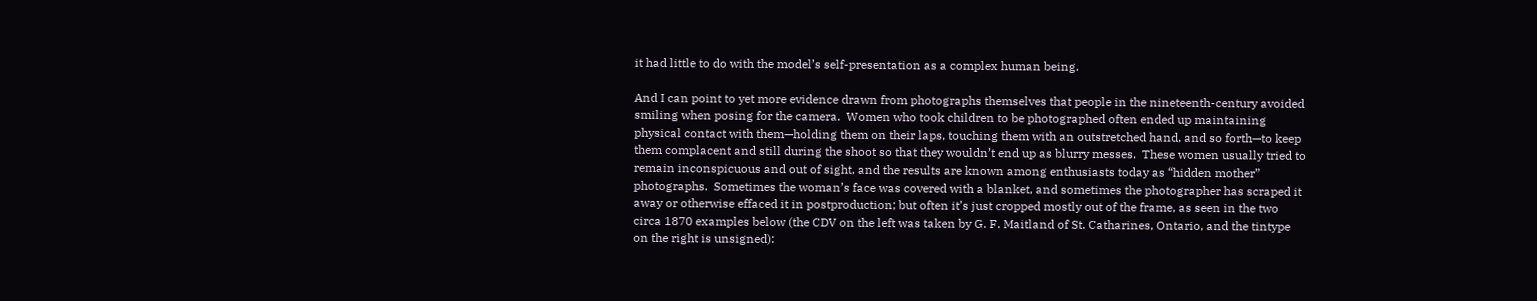it had little to do with the model’s self-presentation as a complex human being.

And I can point to yet more evidence drawn from photographs themselves that people in the nineteenth-century avoided smiling when posing for the camera.  Women who took children to be photographed often ended up maintaining physical contact with them—holding them on their laps, touching them with an outstretched hand, and so forth—to keep them complacent and still during the shoot so that they wouldn’t end up as blurry messes.  These women usually tried to remain inconspicuous and out of sight, and the results are known among enthusiasts today as “hidden mother” photographs.  Sometimes the woman’s face was covered with a blanket, and sometimes the photographer has scraped it away or otherwise effaced it in postproduction; but often it’s just cropped mostly out of the frame, as seen in the two circa 1870 examples below (the CDV on the left was taken by G. F. Maitland of St. Catharines, Ontario, and the tintype on the right is unsigned):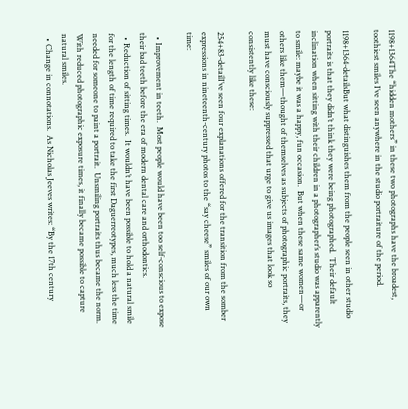1198+1364The “hidden mothers” in these two photographs have the broadest, toothiest smiles I’ve seen anywhere in the studio portraiture of the period.

1198+1364-detailsBut what distinguishes them from the people seen in other studio portraits is that they didn’t think they were being photographed.  Their default inclination when sitting with their children in a photographer’s studio was apparently to smile: maybe it was a happy, fun occasion.  But when these same women—or others like them—thought of themselves as subjects of photographic portraits, they must have consciously suppressed that urge to give us images that look so consistently like these:

254+83-detailI’ve seen four explanations offered for the transition from the somber expressions in nineteenth-century photos to the “say cheese” smiles of our own time:

  • Improvement in teeth.  Most people would have been too self-conscious to expose their bad teeth before the era of modern dental care and orthodontics.
  • Reduction of sitting times.  It wouldn’t have been possible to hold a natural smile for the length of time required to take the first Daguerreotypes, much less the time needed for someone to paint a portrait.  Unsmiling portraits thus became the norm.  With reduced photographic exposure times, it finally became possible to capture natural smiles.
  • Change in connotations.  As Nicholas Jeeves writes: “By the 17th century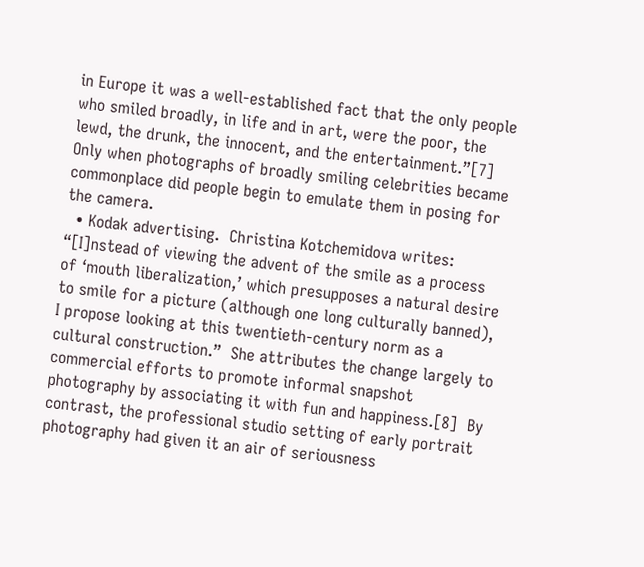in Europe it was a well-established fact that the only people who smiled broadly, in life and in art, were the poor, the lewd, the drunk, the innocent, and the entertainment.”[7]  Only when photographs of broadly smiling celebrities became commonplace did people begin to emulate them in posing for the camera.
  • Kodak advertising.  Christina Kotchemidova writes: “[I]nstead of viewing the advent of the smile as a process of ‘mouth liberalization,’ which presupposes a natural desire to smile for a picture (although one long culturally banned), I propose looking at this twentieth-century norm as a cultural construction.”  She attributes the change largely to commercial efforts to promote informal snapshot photography by associating it with fun and happiness.[8]  By contrast, the professional studio setting of early portrait photography had given it an air of seriousness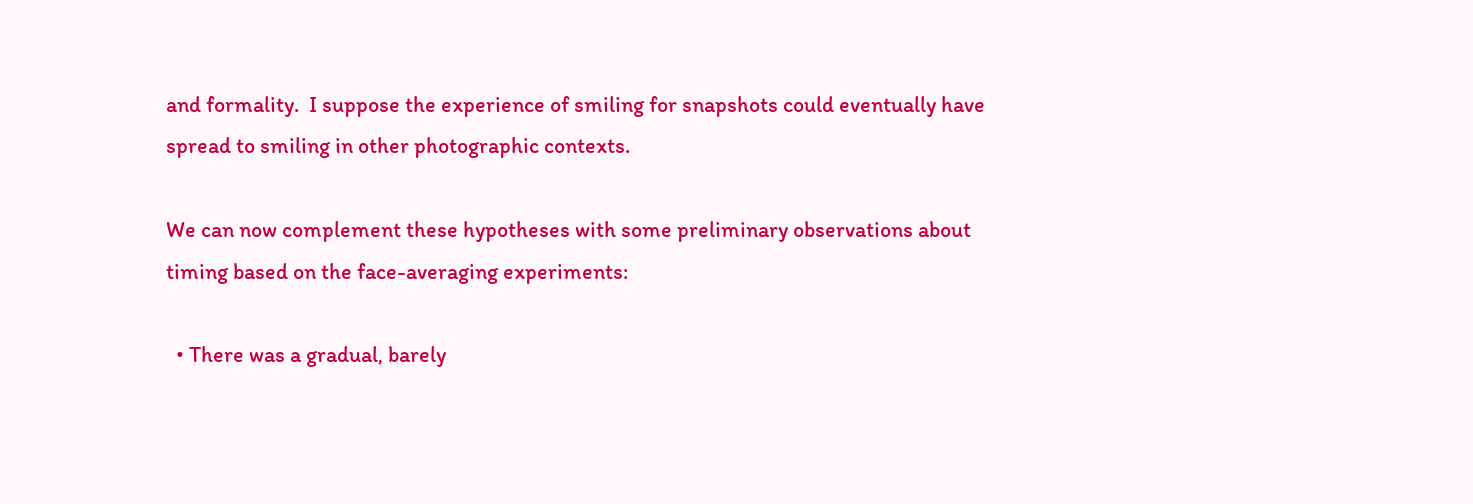and formality.  I suppose the experience of smiling for snapshots could eventually have spread to smiling in other photographic contexts.

We can now complement these hypotheses with some preliminary observations about timing based on the face-averaging experiments:

  • There was a gradual, barely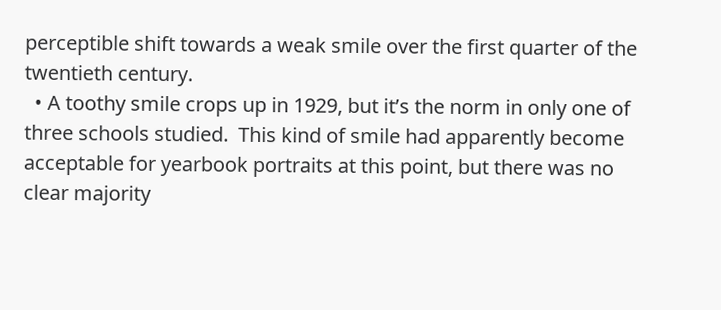perceptible shift towards a weak smile over the first quarter of the twentieth century.
  • A toothy smile crops up in 1929, but it’s the norm in only one of three schools studied.  This kind of smile had apparently become acceptable for yearbook portraits at this point, but there was no clear majority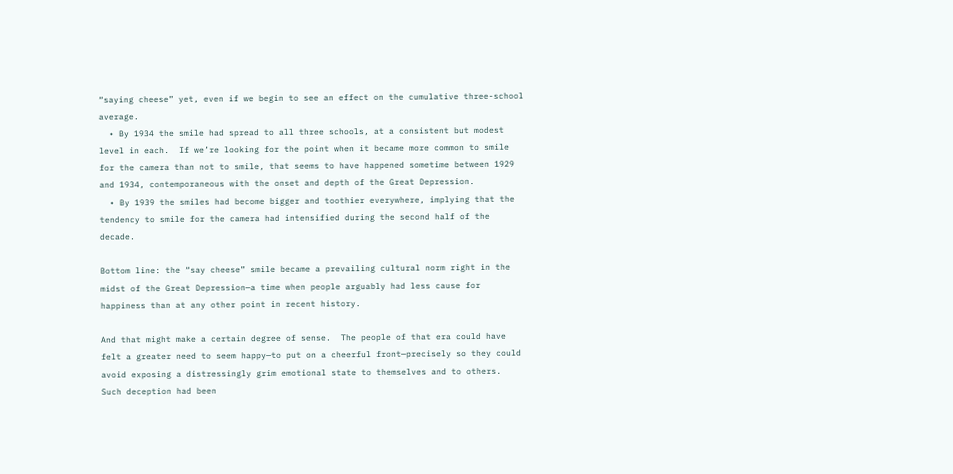“saying cheese” yet, even if we begin to see an effect on the cumulative three-school average.
  • By 1934 the smile had spread to all three schools, at a consistent but modest level in each.  If we’re looking for the point when it became more common to smile for the camera than not to smile, that seems to have happened sometime between 1929 and 1934, contemporaneous with the onset and depth of the Great Depression.
  • By 1939 the smiles had become bigger and toothier everywhere, implying that the tendency to smile for the camera had intensified during the second half of the decade.

Bottom line: the “say cheese” smile became a prevailing cultural norm right in the midst of the Great Depression—a time when people arguably had less cause for happiness than at any other point in recent history.

And that might make a certain degree of sense.  The people of that era could have felt a greater need to seem happy—to put on a cheerful front—precisely so they could avoid exposing a distressingly grim emotional state to themselves and to others.  Such deception had been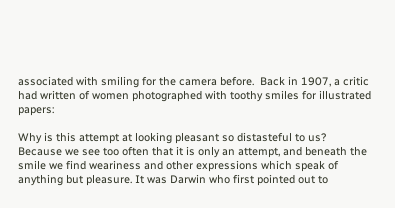associated with smiling for the camera before.  Back in 1907, a critic had written of women photographed with toothy smiles for illustrated papers:

Why is this attempt at looking pleasant so distasteful to us? Because we see too often that it is only an attempt, and beneath the smile we find weariness and other expressions which speak of anything but pleasure. It was Darwin who first pointed out to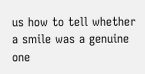us how to tell whether a smile was a genuine one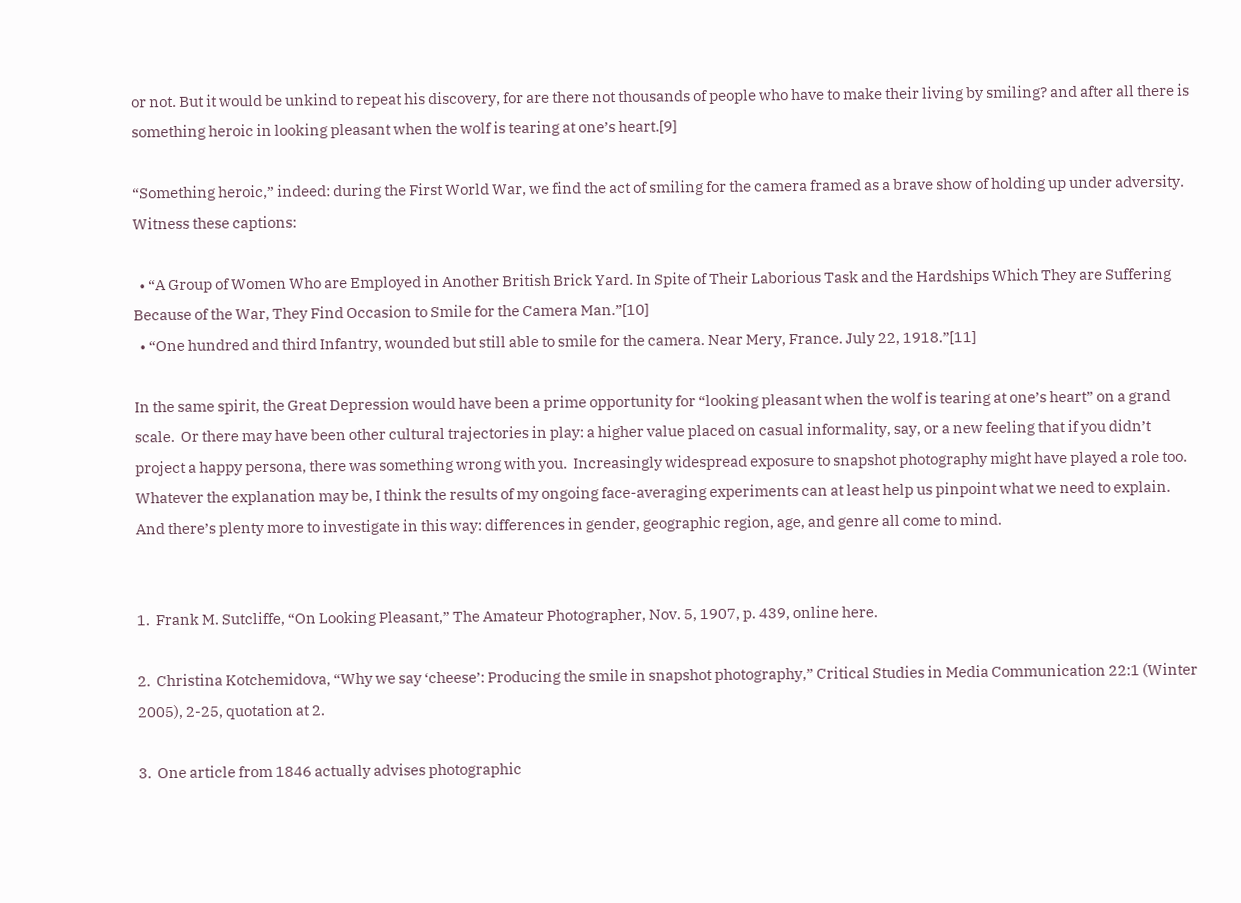or not. But it would be unkind to repeat his discovery, for are there not thousands of people who have to make their living by smiling? and after all there is something heroic in looking pleasant when the wolf is tearing at one’s heart.[9]

“Something heroic,” indeed: during the First World War, we find the act of smiling for the camera framed as a brave show of holding up under adversity.  Witness these captions:

  • “A Group of Women Who are Employed in Another British Brick Yard. In Spite of Their Laborious Task and the Hardships Which They are Suffering Because of the War, They Find Occasion to Smile for the Camera Man.”[10]
  • “One hundred and third Infantry, wounded but still able to smile for the camera. Near Mery, France. July 22, 1918.”[11]

In the same spirit, the Great Depression would have been a prime opportunity for “looking pleasant when the wolf is tearing at one’s heart” on a grand scale.  Or there may have been other cultural trajectories in play: a higher value placed on casual informality, say, or a new feeling that if you didn’t project a happy persona, there was something wrong with you.  Increasingly widespread exposure to snapshot photography might have played a role too.  Whatever the explanation may be, I think the results of my ongoing face-averaging experiments can at least help us pinpoint what we need to explain.  And there’s plenty more to investigate in this way: differences in gender, geographic region, age, and genre all come to mind.


1.  Frank M. Sutcliffe, “On Looking Pleasant,” The Amateur Photographer, Nov. 5, 1907, p. 439, online here.

2.  Christina Kotchemidova, “Why we say ‘cheese’: Producing the smile in snapshot photography,” Critical Studies in Media Communication 22:1 (Winter 2005), 2-25, quotation at 2.

3.  One article from 1846 actually advises photographic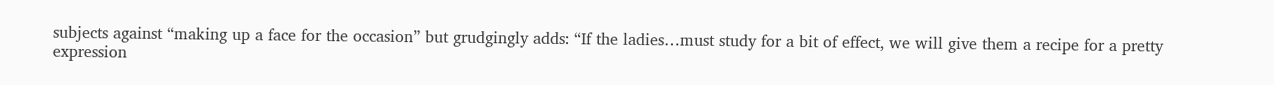subjects against “making up a face for the occasion” but grudgingly adds: “If the ladies…must study for a bit of effect, we will give them a recipe for a pretty expression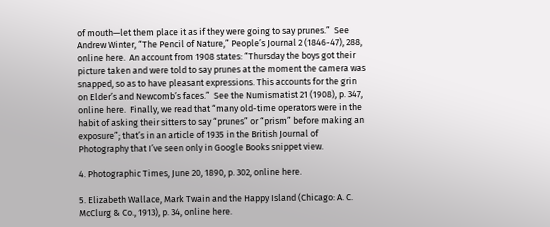of mouth—let them place it as if they were going to say prunes.”  See Andrew Winter, “The Pencil of Nature,” People’s Journal 2 (1846-47), 288, online here.  An account from 1908 states: “Thursday the boys got their picture taken and were told to say prunes at the moment the camera was snapped, so as to have pleasant expressions. This accounts for the grin on Elder’s and Newcomb’s faces.”  See the Numismatist 21 (1908), p. 347, online here.  Finally, we read that “many old-time operators were in the habit of asking their sitters to say “prunes” or “prism” before making an exposure”; that’s in an article of 1935 in the British Journal of Photography that I’ve seen only in Google Books snippet view.

4. Photographic Times, June 20, 1890, p. 302, online here.

5. Elizabeth Wallace, Mark Twain and the Happy Island (Chicago: A. C. McClurg & Co., 1913), p. 34, online here.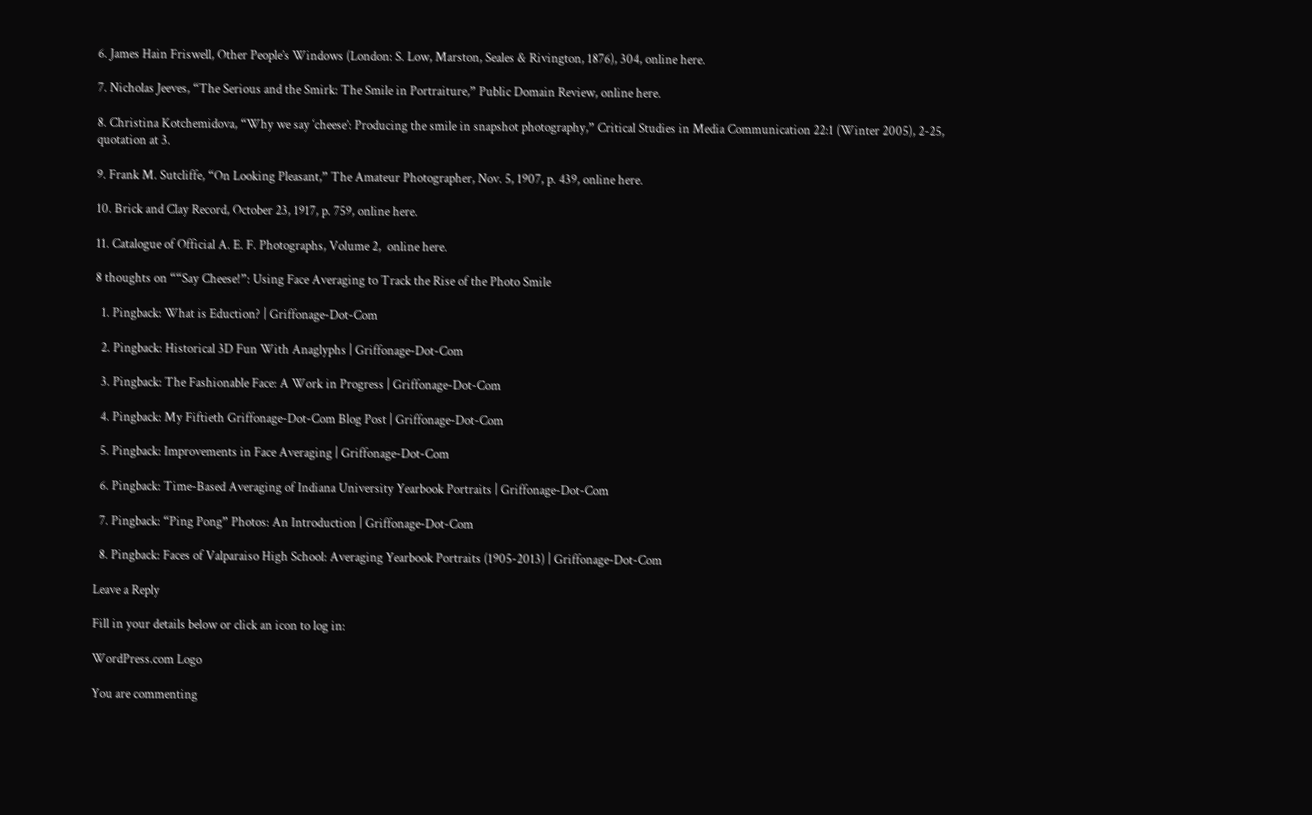6. James Hain Friswell, Other People’s Windows (London: S. Low, Marston, Seales & Rivington, 1876), 304, online here.

7. Nicholas Jeeves, “The Serious and the Smirk: The Smile in Portraiture,” Public Domain Review, online here.

8. Christina Kotchemidova, “Why we say ‘cheese’: Producing the smile in snapshot photography,” Critical Studies in Media Communication 22:1 (Winter 2005), 2-25, quotation at 3.

9. Frank M. Sutcliffe, “On Looking Pleasant,” The Amateur Photographer, Nov. 5, 1907, p. 439, online here.

10. Brick and Clay Record, October 23, 1917, p. 759, online here.

11. Catalogue of Official A. E. F. Photographs, Volume 2,  online here.

8 thoughts on ““Say Cheese!”: Using Face Averaging to Track the Rise of the Photo Smile

  1. Pingback: What is Eduction? | Griffonage-Dot-Com

  2. Pingback: Historical 3D Fun With Anaglyphs | Griffonage-Dot-Com

  3. Pingback: The Fashionable Face: A Work in Progress | Griffonage-Dot-Com

  4. Pingback: My Fiftieth Griffonage-Dot-Com Blog Post | Griffonage-Dot-Com

  5. Pingback: Improvements in Face Averaging | Griffonage-Dot-Com

  6. Pingback: Time-Based Averaging of Indiana University Yearbook Portraits | Griffonage-Dot-Com

  7. Pingback: “Ping Pong” Photos: An Introduction | Griffonage-Dot-Com

  8. Pingback: Faces of Valparaiso High School: Averaging Yearbook Portraits (1905-2013) | Griffonage-Dot-Com

Leave a Reply

Fill in your details below or click an icon to log in:

WordPress.com Logo

You are commenting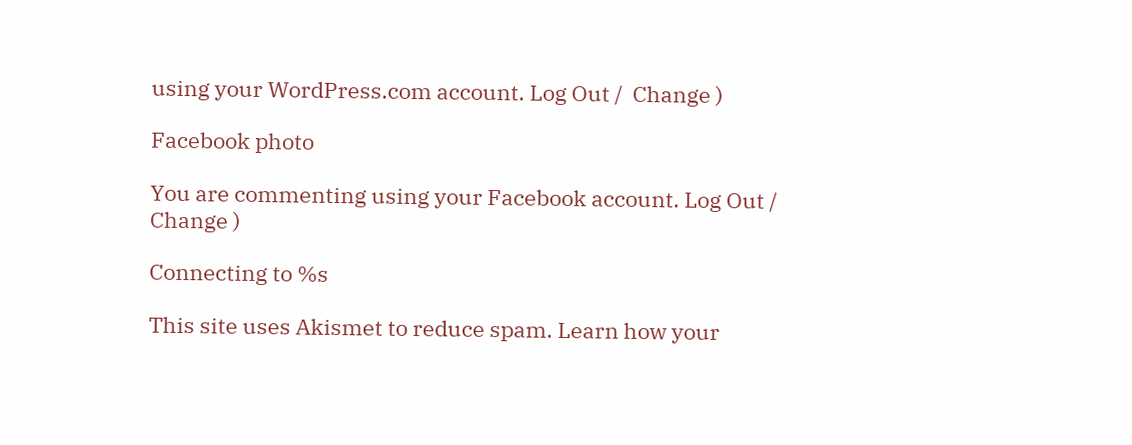using your WordPress.com account. Log Out /  Change )

Facebook photo

You are commenting using your Facebook account. Log Out /  Change )

Connecting to %s

This site uses Akismet to reduce spam. Learn how your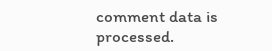comment data is processed.